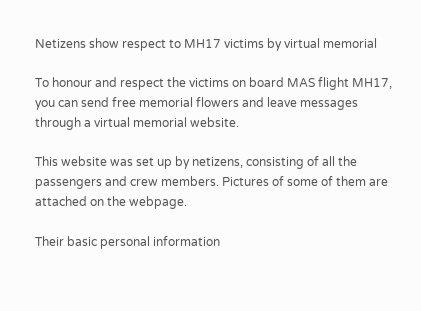Netizens show respect to MH17 victims by virtual memorial

To honour and respect the victims on board MAS flight MH17, you can send free memorial flowers and leave messages through a virtual memorial website.

This website was set up by netizens, consisting of all the passengers and crew members. Pictures of some of them are attached on the webpage.

Their basic personal information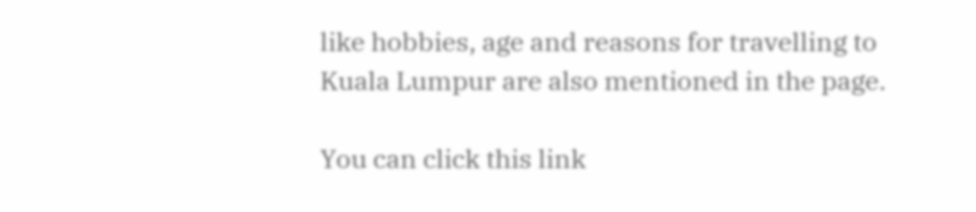like hobbies, age and reasons for travelling to Kuala Lumpur are also mentioned in the page.

You can click this link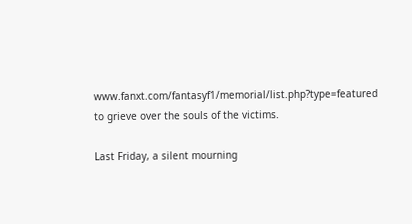www.fanxt.com/fantasyf1/memorial/list.php?type=featured to grieve over the souls of the victims.

Last Friday, a silent mourning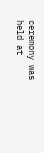ceremony was held at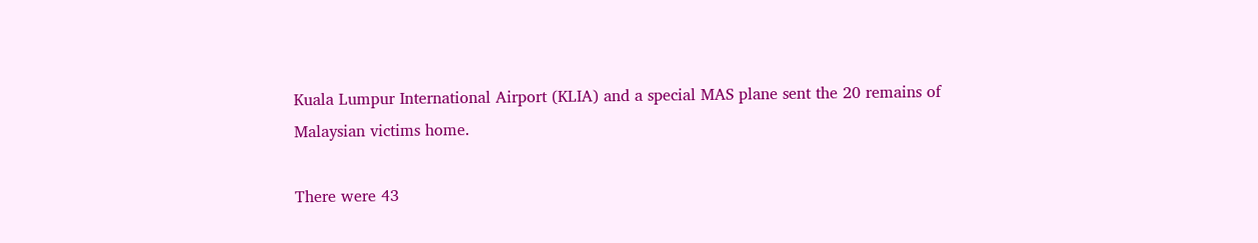Kuala Lumpur International Airport (KLIA) and a special MAS plane sent the 20 remains of Malaysian victims home.

There were 43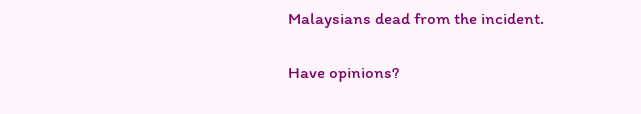Malaysians dead from the incident.

Have opinions?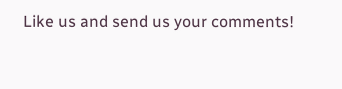Like us and send us your comments!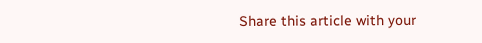Share this article with your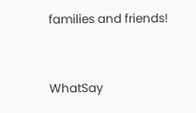families and friends!


WhatSay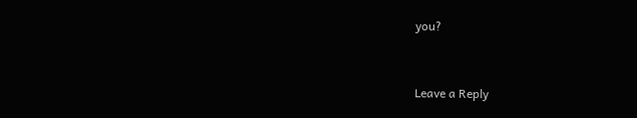you?


Leave a Reply